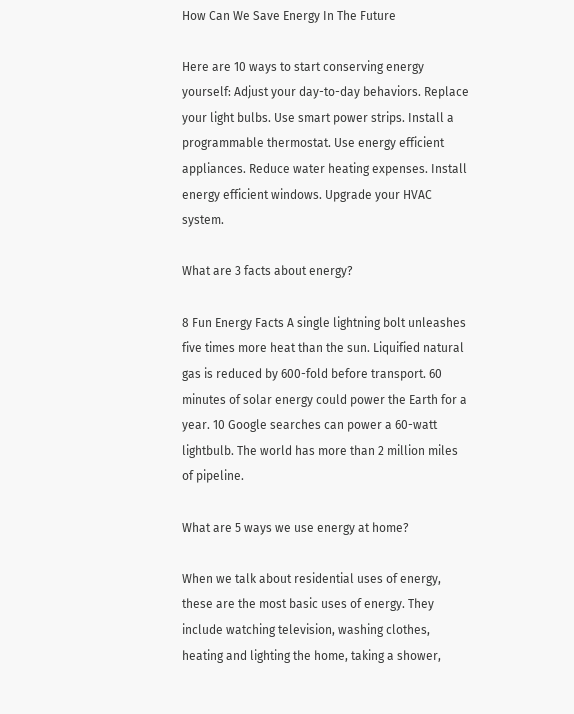How Can We Save Energy In The Future

Here are 10 ways to start conserving energy yourself: Adjust your day-to-day behaviors. Replace your light bulbs. Use smart power strips. Install a programmable thermostat. Use energy efficient appliances. Reduce water heating expenses. Install energy efficient windows. Upgrade your HVAC system.

What are 3 facts about energy?

8 Fun Energy Facts A single lightning bolt unleashes five times more heat than the sun. Liquified natural gas is reduced by 600-fold before transport. 60 minutes of solar energy could power the Earth for a year. 10 Google searches can power a 60-watt lightbulb. The world has more than 2 million miles of pipeline.

What are 5 ways we use energy at home?

When we talk about residential uses of energy, these are the most basic uses of energy. They include watching television, washing clothes, heating and lighting the home, taking a shower,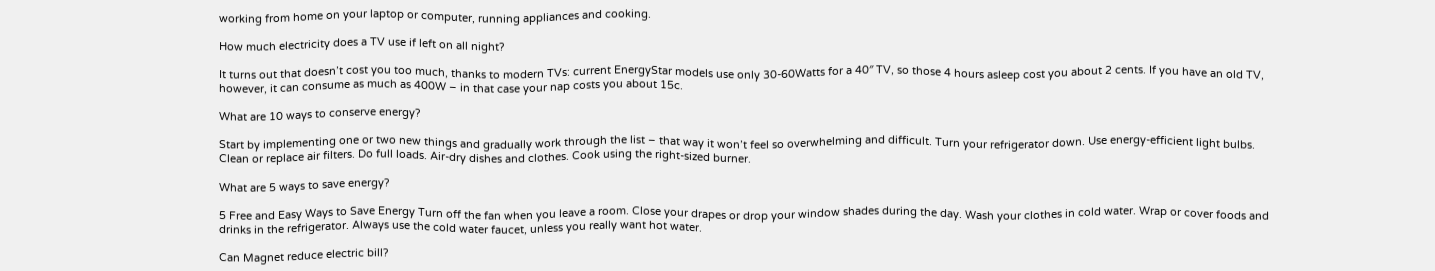working from home on your laptop or computer, running appliances and cooking.

How much electricity does a TV use if left on all night?

It turns out that doesn’t cost you too much, thanks to modern TVs: current EnergyStar models use only 30-60Watts for a 40″ TV, so those 4 hours asleep cost you about 2 cents. If you have an old TV, however, it can consume as much as 400W – in that case your nap costs you about 15c.

What are 10 ways to conserve energy?

Start by implementing one or two new things and gradually work through the list – that way it won’t feel so overwhelming and difficult. Turn your refrigerator down. Use energy-efficient light bulbs. Clean or replace air filters. Do full loads. Air-dry dishes and clothes. Cook using the right-sized burner.

What are 5 ways to save energy?

5 Free and Easy Ways to Save Energy Turn off the fan when you leave a room. Close your drapes or drop your window shades during the day. Wash your clothes in cold water. Wrap or cover foods and drinks in the refrigerator. Always use the cold water faucet, unless you really want hot water.

Can Magnet reduce electric bill?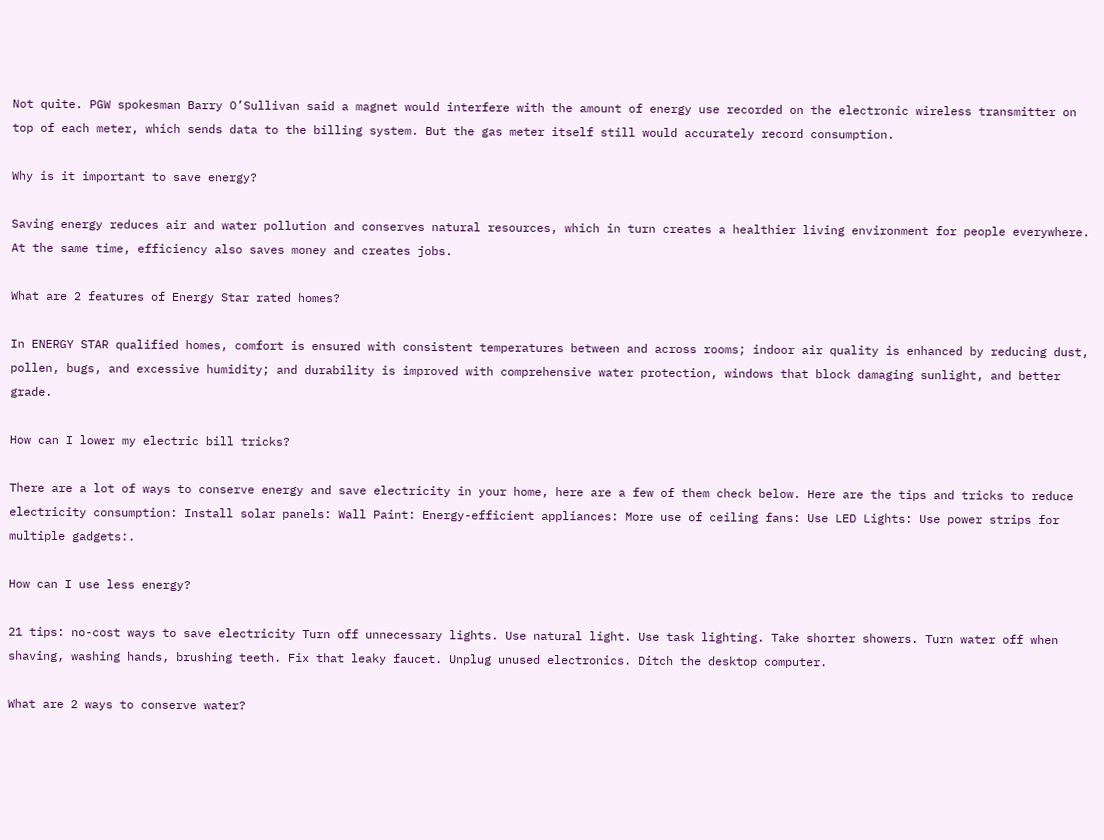Not quite. PGW spokesman Barry O’Sullivan said a magnet would interfere with the amount of energy use recorded on the electronic wireless transmitter on top of each meter, which sends data to the billing system. But the gas meter itself still would accurately record consumption.

Why is it important to save energy?

Saving energy reduces air and water pollution and conserves natural resources, which in turn creates a healthier living environment for people everywhere. At the same time, efficiency also saves money and creates jobs.

What are 2 features of Energy Star rated homes?

In ENERGY STAR qualified homes, comfort is ensured with consistent temperatures between and across rooms; indoor air quality is enhanced by reducing dust, pollen, bugs, and excessive humidity; and durability is improved with comprehensive water protection, windows that block damaging sunlight, and better grade.

How can I lower my electric bill tricks?

There are a lot of ways to conserve energy and save electricity in your home, here are a few of them check below. Here are the tips and tricks to reduce electricity consumption: Install solar panels: Wall Paint: Energy-efficient appliances: More use of ceiling fans: Use LED Lights: Use power strips for multiple gadgets:.

How can I use less energy?

21 tips: no-cost ways to save electricity Turn off unnecessary lights. Use natural light. Use task lighting. Take shorter showers. Turn water off when shaving, washing hands, brushing teeth. Fix that leaky faucet. Unplug unused electronics. Ditch the desktop computer.

What are 2 ways to conserve water?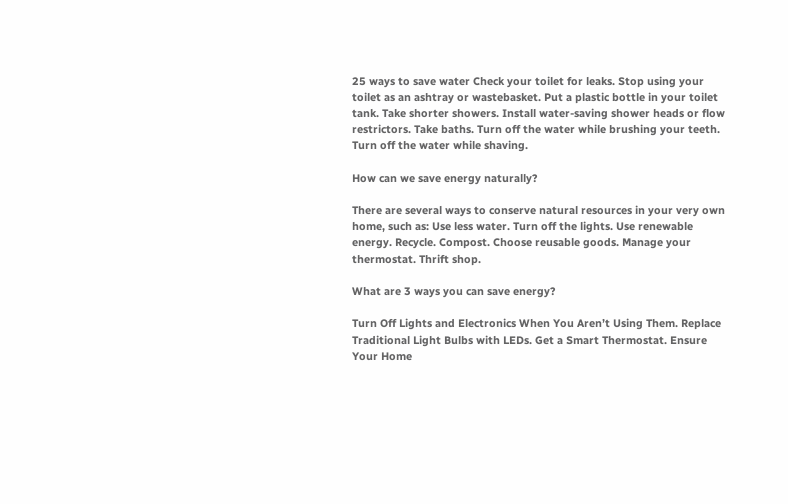25 ways to save water Check your toilet for leaks. Stop using your toilet as an ashtray or wastebasket. Put a plastic bottle in your toilet tank. Take shorter showers. Install water-saving shower heads or flow restrictors. Take baths. Turn off the water while brushing your teeth. Turn off the water while shaving.

How can we save energy naturally?

There are several ways to conserve natural resources in your very own home, such as: Use less water. Turn off the lights. Use renewable energy. Recycle. Compost. Choose reusable goods. Manage your thermostat. Thrift shop.

What are 3 ways you can save energy?

Turn Off Lights and Electronics When You Aren’t Using Them. Replace Traditional Light Bulbs with LEDs. Get a Smart Thermostat. Ensure Your Home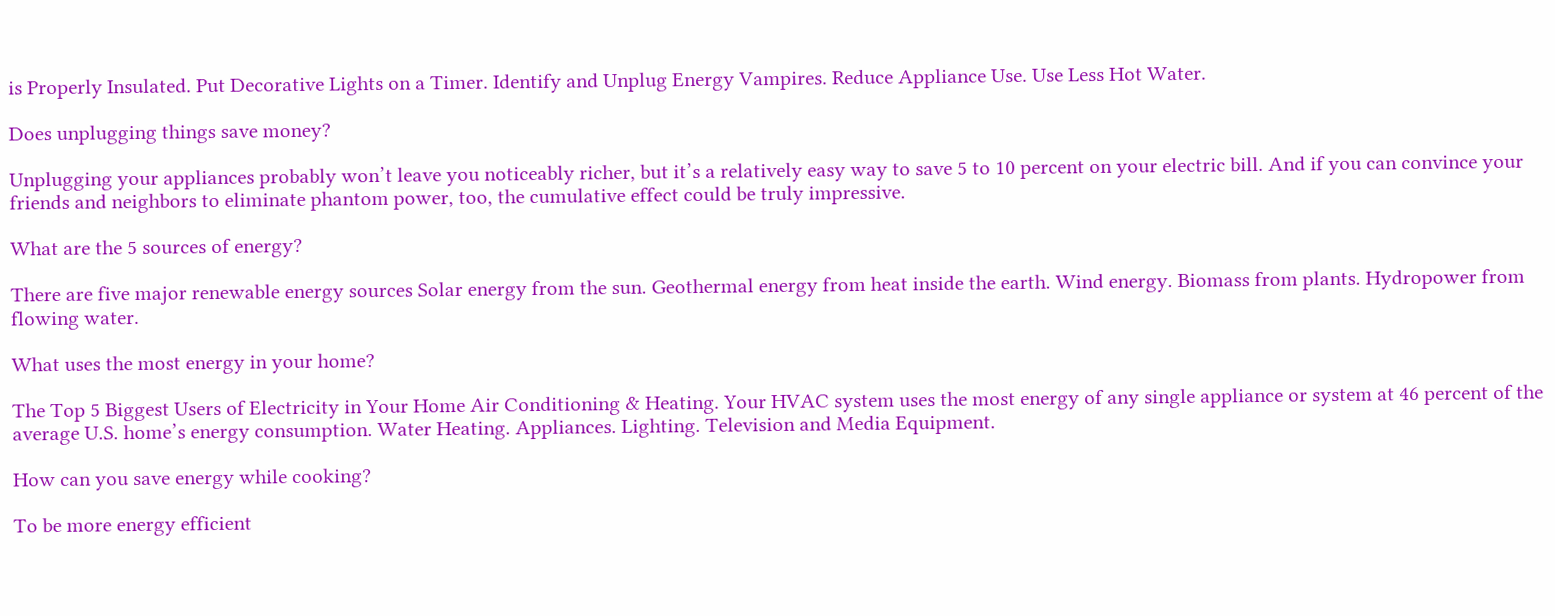is Properly Insulated. Put Decorative Lights on a Timer. Identify and Unplug Energy Vampires. Reduce Appliance Use. Use Less Hot Water.

Does unplugging things save money?

Unplugging your appliances probably won’t leave you noticeably richer, but it’s a relatively easy way to save 5 to 10 percent on your electric bill. And if you can convince your friends and neighbors to eliminate phantom power, too, the cumulative effect could be truly impressive.

What are the 5 sources of energy?

There are five major renewable energy sources Solar energy from the sun. Geothermal energy from heat inside the earth. Wind energy. Biomass from plants. Hydropower from flowing water.

What uses the most energy in your home?

The Top 5 Biggest Users of Electricity in Your Home Air Conditioning & Heating. Your HVAC system uses the most energy of any single appliance or system at 46 percent of the average U.S. home’s energy consumption. Water Heating. Appliances. Lighting. Television and Media Equipment.

How can you save energy while cooking?

To be more energy efficient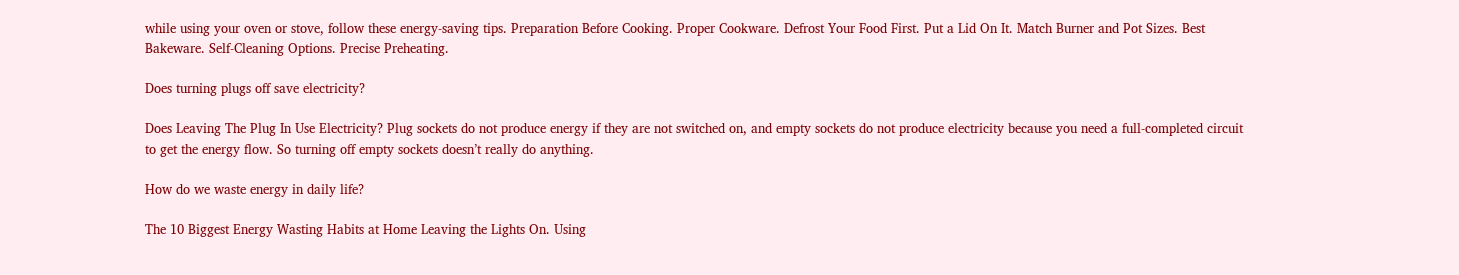while using your oven or stove, follow these energy-saving tips. Preparation Before Cooking. Proper Cookware. Defrost Your Food First. Put a Lid On It. Match Burner and Pot Sizes. Best Bakeware. Self-Cleaning Options. Precise Preheating.

Does turning plugs off save electricity?

Does Leaving The Plug In Use Electricity? Plug sockets do not produce energy if they are not switched on, and empty sockets do not produce electricity because you need a full-completed circuit to get the energy flow. So turning off empty sockets doesn’t really do anything.

How do we waste energy in daily life?

The 10 Biggest Energy Wasting Habits at Home Leaving the Lights On. Using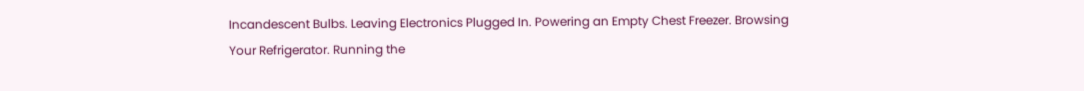Incandescent Bulbs. Leaving Electronics Plugged In. Powering an Empty Chest Freezer. Browsing Your Refrigerator. Running the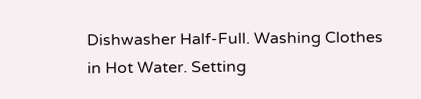Dishwasher Half-Full. Washing Clothes in Hot Water. Setting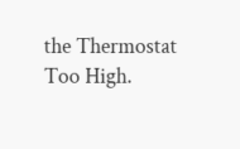the Thermostat Too High.